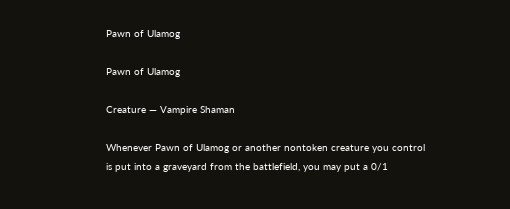Pawn of Ulamog

Pawn of Ulamog

Creature — Vampire Shaman

Whenever Pawn of Ulamog or another nontoken creature you control is put into a graveyard from the battlefield, you may put a 0/1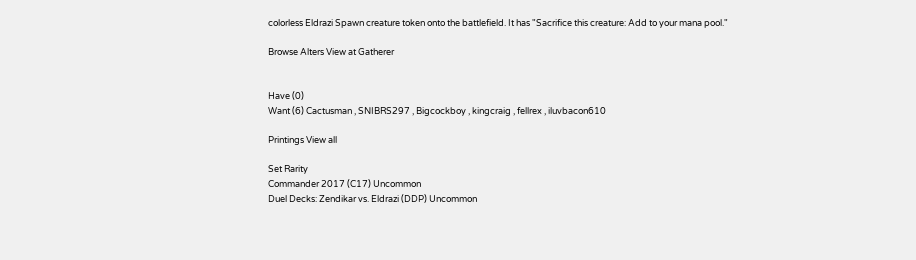colorless Eldrazi Spawn creature token onto the battlefield. It has "Sacrifice this creature: Add to your mana pool."

Browse Alters View at Gatherer


Have (0)
Want (6) Cactusman , SNIBRS297 , Bigcockboy , kingcraig , fellrex , iluvbacon610

Printings View all

Set Rarity
Commander 2017 (C17) Uncommon
Duel Decks: Zendikar vs. Eldrazi (DDP) Uncommon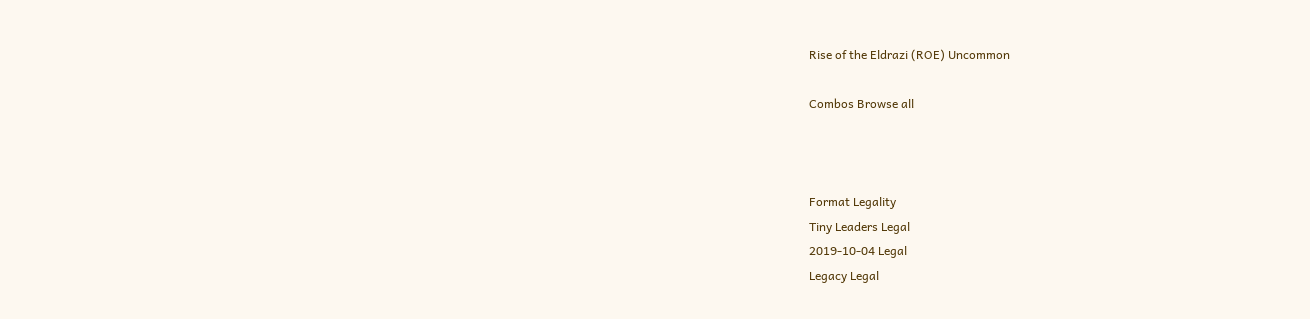Rise of the Eldrazi (ROE) Uncommon

Combos Browse all



Format Legality
Tiny Leaders Legal
2019-10-04 Legal
Legacy Legal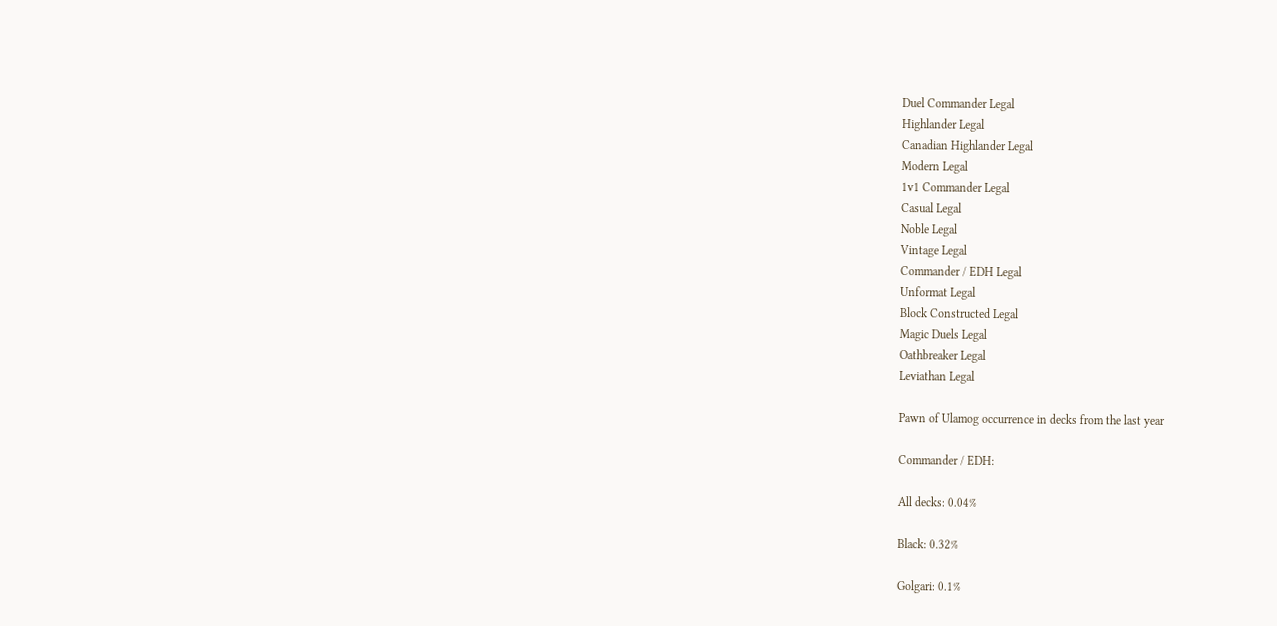Duel Commander Legal
Highlander Legal
Canadian Highlander Legal
Modern Legal
1v1 Commander Legal
Casual Legal
Noble Legal
Vintage Legal
Commander / EDH Legal
Unformat Legal
Block Constructed Legal
Magic Duels Legal
Oathbreaker Legal
Leviathan Legal

Pawn of Ulamog occurrence in decks from the last year

Commander / EDH:

All decks: 0.04%

Black: 0.32%

Golgari: 0.1%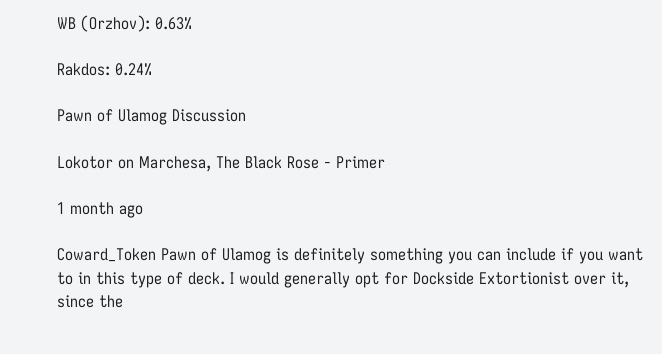WB (Orzhov): 0.63%

Rakdos: 0.24%

Pawn of Ulamog Discussion

Lokotor on Marchesa, The Black Rose - Primer

1 month ago

Coward_Token Pawn of Ulamog is definitely something you can include if you want to in this type of deck. I would generally opt for Dockside Extortionist over it, since the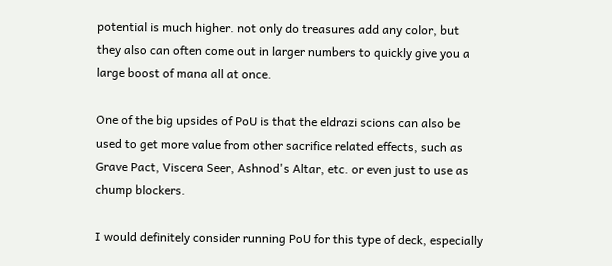potential is much higher. not only do treasures add any color, but they also can often come out in larger numbers to quickly give you a large boost of mana all at once.

One of the big upsides of PoU is that the eldrazi scions can also be used to get more value from other sacrifice related effects, such as Grave Pact, Viscera Seer, Ashnod's Altar, etc. or even just to use as chump blockers.

I would definitely consider running PoU for this type of deck, especially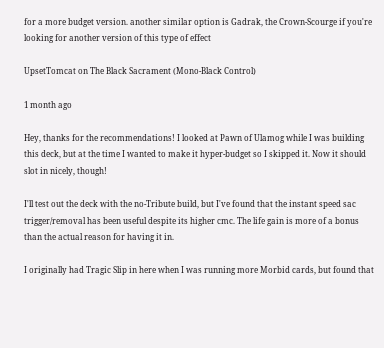for a more budget version. another similar option is Gadrak, the Crown-Scourge if you're looking for another version of this type of effect

UpsetTomcat on The Black Sacrament (Mono-Black Control)

1 month ago

Hey, thanks for the recommendations! I looked at Pawn of Ulamog while I was building this deck, but at the time I wanted to make it hyper-budget so I skipped it. Now it should slot in nicely, though!

I'll test out the deck with the no-Tribute build, but I've found that the instant speed sac trigger/removal has been useful despite its higher cmc. The life gain is more of a bonus than the actual reason for having it in.

I originally had Tragic Slip in here when I was running more Morbid cards, but found that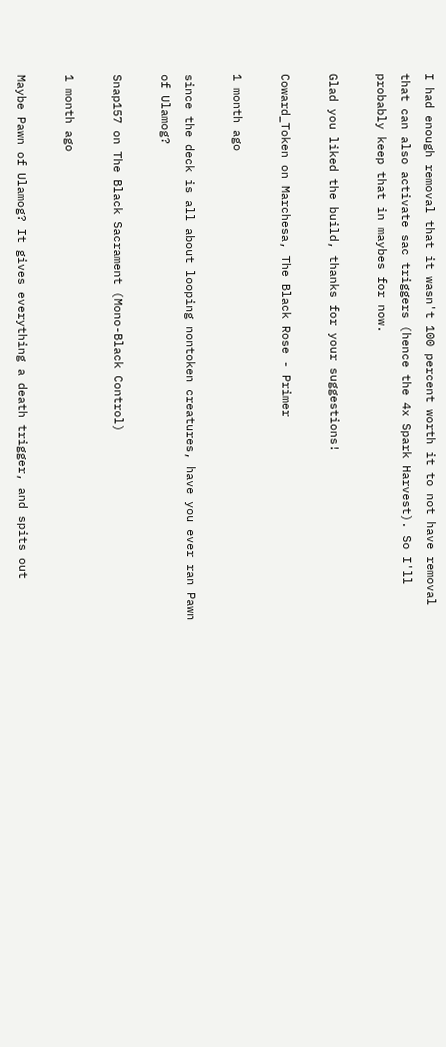I had enough removal that it wasn't 100 percent worth it to not have removal that can also activate sac triggers (hence the 4x Spark Harvest). So I'll probably keep that in maybes for now.

Glad you liked the build, thanks for your suggestions!

Coward_Token on Marchesa, The Black Rose - Primer

1 month ago

since the deck is all about looping nontoken creatures, have you ever ran Pawn of Ulamog?

Snap157 on The Black Sacrament (Mono-Black Control)

1 month ago

Maybe Pawn of Ulamog? It gives everything a death trigger, and spits out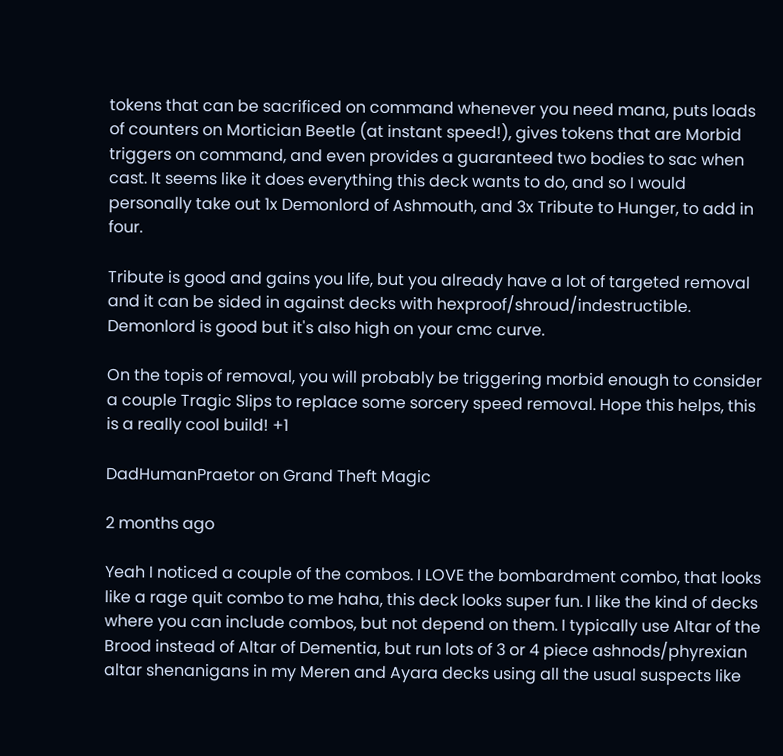tokens that can be sacrificed on command whenever you need mana, puts loads of counters on Mortician Beetle (at instant speed!), gives tokens that are Morbid triggers on command, and even provides a guaranteed two bodies to sac when cast. It seems like it does everything this deck wants to do, and so I would personally take out 1x Demonlord of Ashmouth, and 3x Tribute to Hunger, to add in four.

Tribute is good and gains you life, but you already have a lot of targeted removal and it can be sided in against decks with hexproof/shroud/indestructible. Demonlord is good but it's also high on your cmc curve.

On the topis of removal, you will probably be triggering morbid enough to consider a couple Tragic Slips to replace some sorcery speed removal. Hope this helps, this is a really cool build! +1

DadHumanPraetor on Grand Theft Magic

2 months ago

Yeah I noticed a couple of the combos. I LOVE the bombardment combo, that looks like a rage quit combo to me haha, this deck looks super fun. I like the kind of decks where you can include combos, but not depend on them. I typically use Altar of the Brood instead of Altar of Dementia, but run lots of 3 or 4 piece ashnods/phyrexian altar shenanigans in my Meren and Ayara decks using all the usual suspects like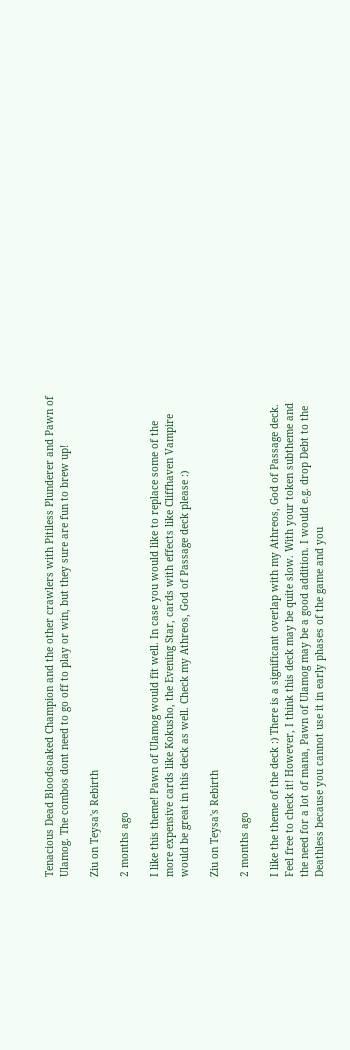Tenacious Dead Bloodsoaked Champion and the other crawlers with Pitiless Plunderer and Pawn of Ulamog. The combos dont need to go off to play or win, but they sure are fun to brew up!

Ziu on Teysa's Rebirth

2 months ago

I like this theme! Pawn of Ulamog would fit well. In case you would like to replace some of the more expensive cards like Kokusho, the Evening Star, cards with effects like Cliffhaven Vampire would be great in this deck as well. Check my Athreos, God of Passage deck please :)

Ziu on Teysa's Rebirth

2 months ago

I like the theme of the deck :) There is a significant overlap with my Athreos, God of Passage deck. Feel free to check it! However, I think this deck may be quite slow. With your token subtheme and the need for a lot of mana, Pawn of Ulamog may be a good addition. I would e.g. drop Debt to the Deathless because you cannot use it in early phases of the game and you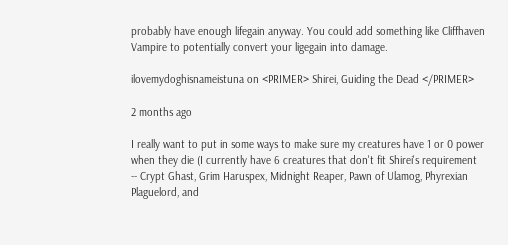probably have enough lifegain anyway. You could add something like Cliffhaven Vampire to potentially convert your ligegain into damage.

ilovemydoghisnameistuna on <PRIMER> Shirei, Guiding the Dead </PRIMER>

2 months ago

I really want to put in some ways to make sure my creatures have 1 or 0 power when they die (I currently have 6 creatures that don't fit Shirei's requirement -- Crypt Ghast, Grim Haruspex, Midnight Reaper, Pawn of Ulamog, Phyrexian Plaguelord, and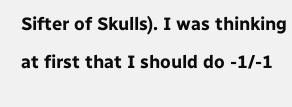Sifter of Skulls). I was thinking at first that I should do -1/-1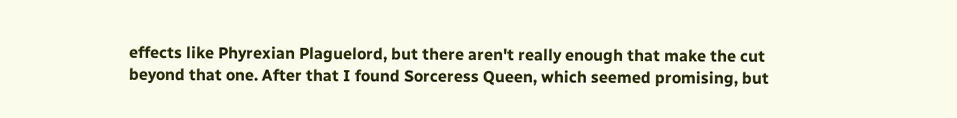effects like Phyrexian Plaguelord, but there aren't really enough that make the cut beyond that one. After that I found Sorceress Queen, which seemed promising, but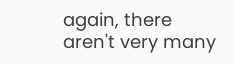again, there aren't very many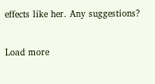effects like her. Any suggestions?

Load more